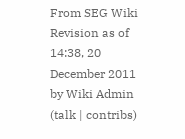From SEG Wiki
Revision as of 14:38, 20 December 2011 by Wiki Admin (talk | contribs)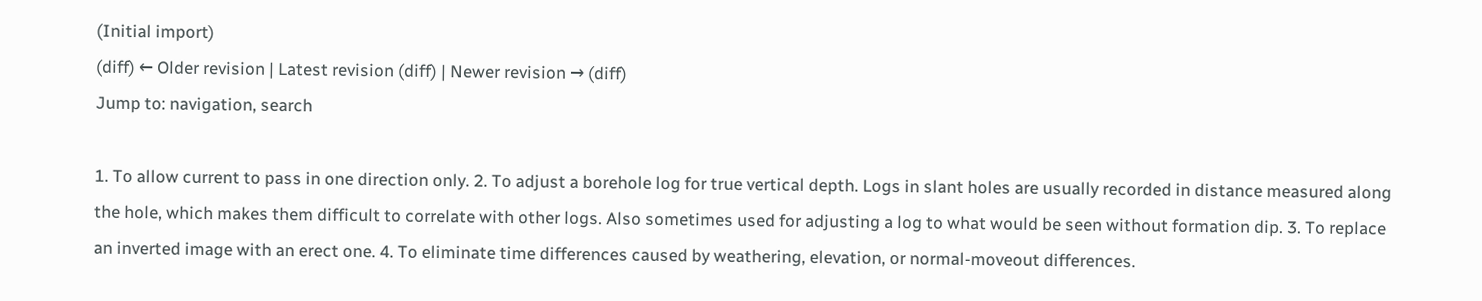(Initial import)
(diff) ← Older revision | Latest revision (diff) | Newer revision → (diff)
Jump to: navigation, search

1. To allow current to pass in one direction only. 2. To adjust a borehole log for true vertical depth. Logs in slant holes are usually recorded in distance measured along the hole, which makes them difficult to correlate with other logs. Also sometimes used for adjusting a log to what would be seen without formation dip. 3. To replace an inverted image with an erect one. 4. To eliminate time differences caused by weathering, elevation, or normal-moveout differences.